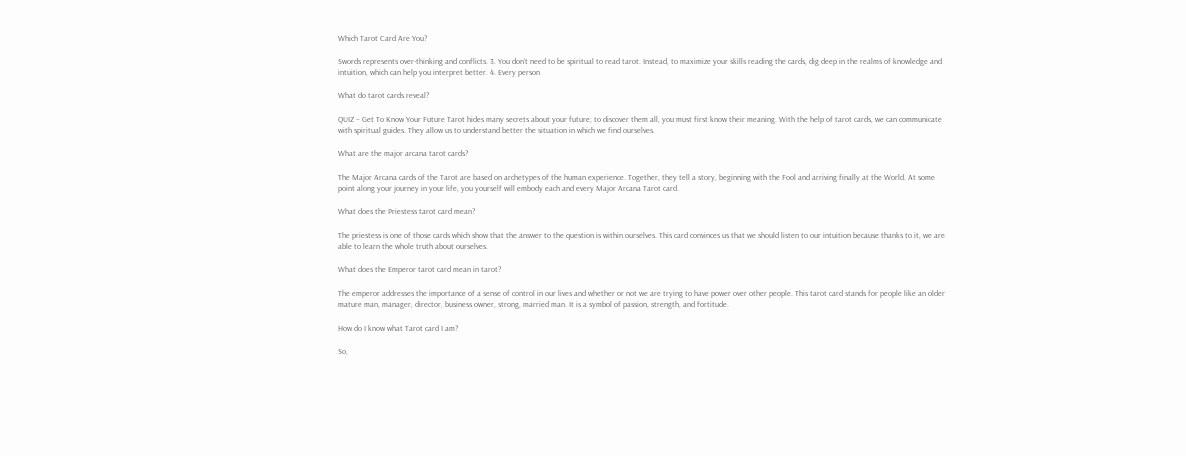Which Tarot Card Are You?

Swords represents over-thinking and conflicts. 3. You don’t need to be spiritual to read tarot. Instead, to maximize your skills reading the cards, dig deep in the realms of knowledge and intuition, which can help you interpret better. 4. Every person

What do tarot cards reveal?

QUIZ – Get To Know Your Future Tarot hides many secrets about your future; to discover them all, you must first know their meaning. With the help of tarot cards, we can communicate with spiritual guides. They allow us to understand better the situation in which we find ourselves.

What are the major arcana tarot cards?

The Major Arcana cards of the Tarot are based on archetypes of the human experience. Together, they tell a story, beginning with the Fool and arriving finally at the World. At some point along your journey in your life, you yourself will embody each and every Major Arcana Tarot card.

What does the Priestess tarot card mean?

The priestess is one of those cards which show that the answer to the question is within ourselves. This card convinces us that we should listen to our intuition because thanks to it, we are able to learn the whole truth about ourselves.

What does the Emperor tarot card mean in tarot?

The emperor addresses the importance of a sense of control in our lives and whether or not we are trying to have power over other people. This tarot card stands for people like an older mature man, manager, director, business owner, strong, married man. It is a symbol of passion, strength, and fortitude.

How do I know what Tarot card I am?

So,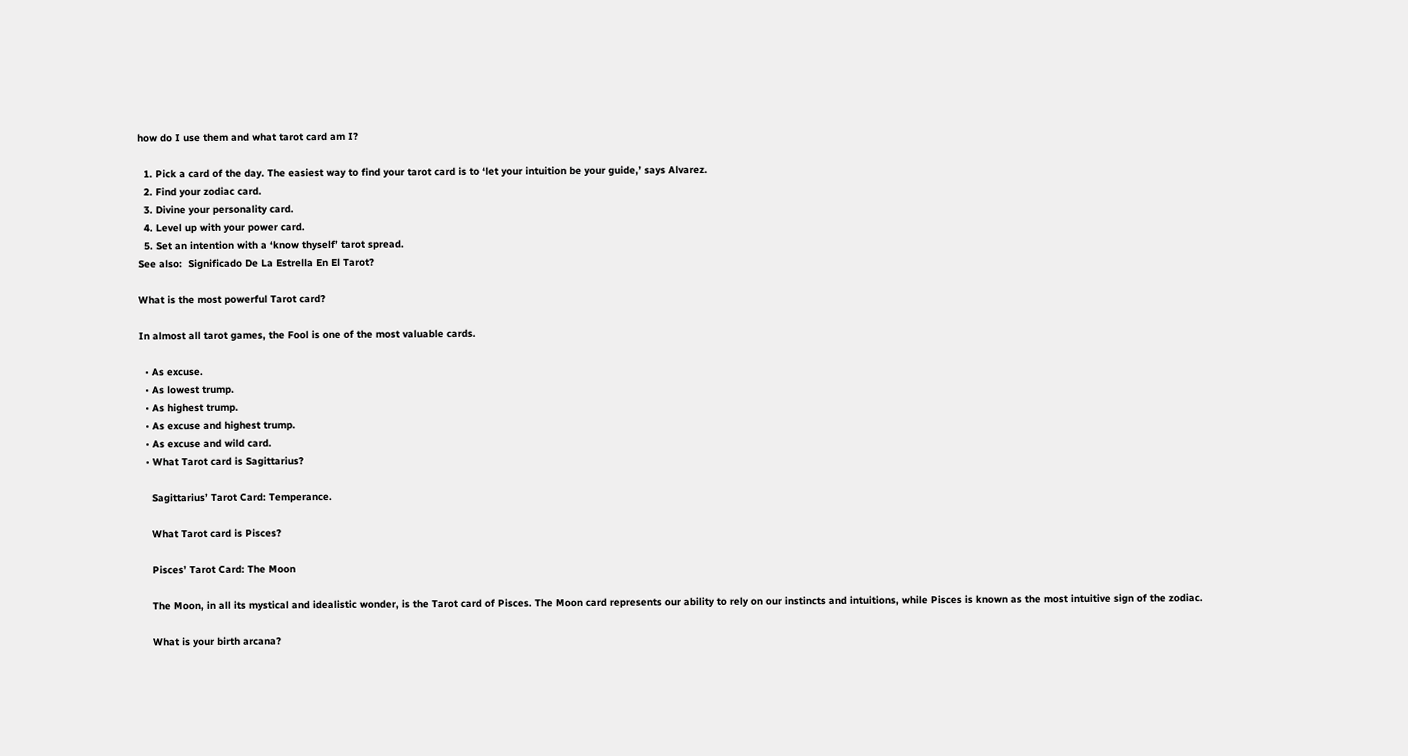how do I use them and what tarot card am I?

  1. Pick a card of the day. The easiest way to find your tarot card is to ‘let your intuition be your guide,’ says Alvarez.
  2. Find your zodiac card.
  3. Divine your personality card.
  4. Level up with your power card.
  5. Set an intention with a ‘know thyself’ tarot spread.
See also:  Significado De La Estrella En El Tarot?

What is the most powerful Tarot card?

In almost all tarot games, the Fool is one of the most valuable cards.

  • As excuse.
  • As lowest trump.
  • As highest trump.
  • As excuse and highest trump.
  • As excuse and wild card.
  • What Tarot card is Sagittarius?

    Sagittarius’ Tarot Card: Temperance.

    What Tarot card is Pisces?

    Pisces’ Tarot Card: The Moon

    The Moon, in all its mystical and idealistic wonder, is the Tarot card of Pisces. The Moon card represents our ability to rely on our instincts and intuitions, while Pisces is known as the most intuitive sign of the zodiac.

    What is your birth arcana?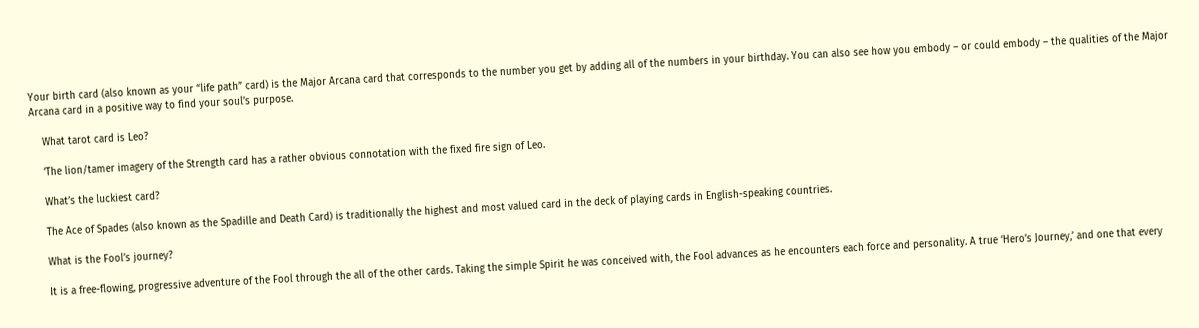Your birth card (also known as your “life path” card) is the Major Arcana card that corresponds to the number you get by adding all of the numbers in your birthday. You can also see how you embody – or could embody – the qualities of the Major Arcana card in a positive way to find your soul’s purpose.

    What tarot card is Leo?

    ‘The lion/tamer imagery of the Strength card has a rather obvious connotation with the fixed fire sign of Leo.

    What’s the luckiest card?

    The Ace of Spades (also known as the Spadille and Death Card) is traditionally the highest and most valued card in the deck of playing cards in English-speaking countries.

    What is the Fool’s journey?

    It is a free-flowing, progressive adventure of the Fool through the all of the other cards. Taking the simple Spirit he was conceived with, the Fool advances as he encounters each force and personality. A true ‘Hero’s Journey,’ and one that every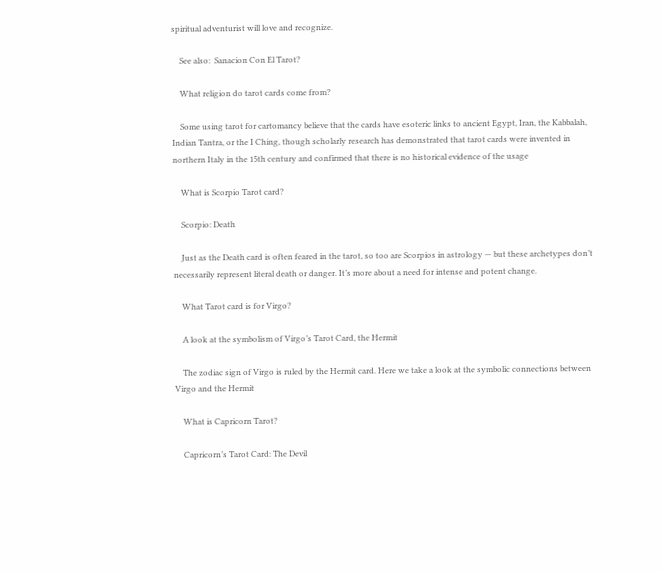spiritual adventurist will love and recognize.

    See also:  Sanacion Con El Tarot?

    What religion do tarot cards come from?

    Some using tarot for cartomancy believe that the cards have esoteric links to ancient Egypt, Iran, the Kabbalah, Indian Tantra, or the I Ching, though scholarly research has demonstrated that tarot cards were invented in northern Italy in the 15th century and confirmed that there is no historical evidence of the usage

    What is Scorpio Tarot card?

    Scorpio: Death

    Just as the Death card is often feared in the tarot, so too are Scorpios in astrology — but these archetypes don’t necessarily represent literal death or danger. It’s more about a need for intense and potent change.

    What Tarot card is for Virgo?

    A look at the symbolism of Virgo’s Tarot Card, the Hermit

    The zodiac sign of Virgo is ruled by the Hermit card. Here we take a look at the symbolic connections between Virgo and the Hermit

    What is Capricorn Tarot?

    Capricorn’s Tarot Card: The Devil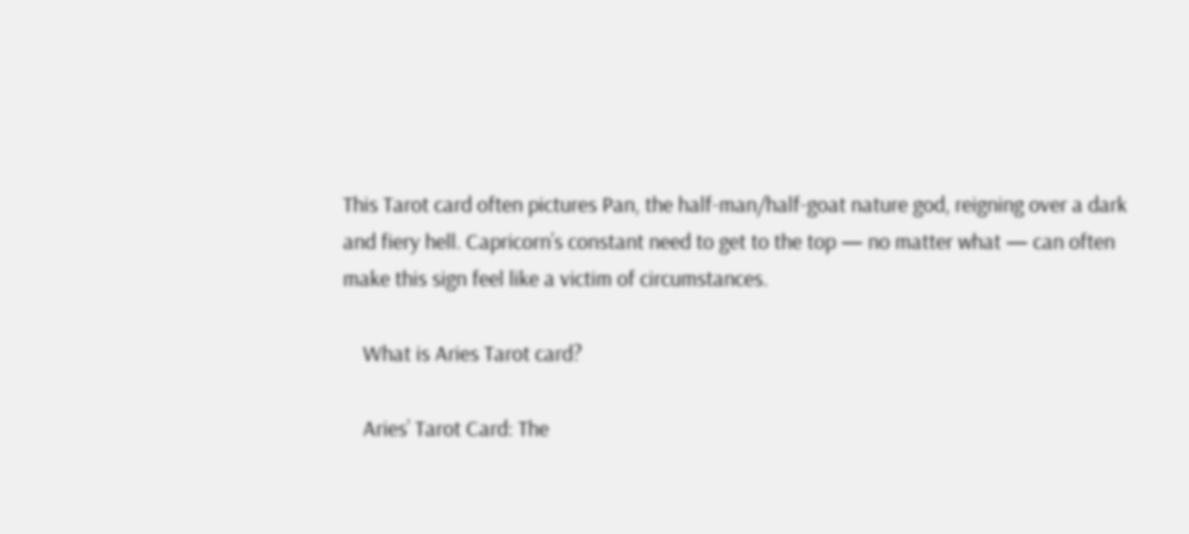This Tarot card often pictures Pan, the half-man/half-goat nature god, reigning over a dark and fiery hell. Capricorn’s constant need to get to the top — no matter what — can often make this sign feel like a victim of circumstances.

    What is Aries Tarot card?

    Aries’ Tarot Card: The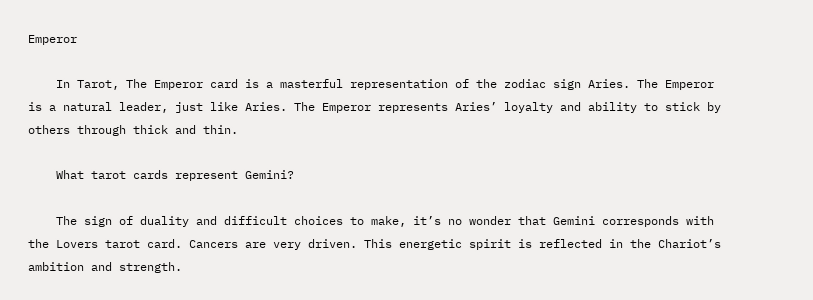Emperor

    In Tarot, The Emperor card is a masterful representation of the zodiac sign Aries. The Emperor is a natural leader, just like Aries. The Emperor represents Aries’ loyalty and ability to stick by others through thick and thin.

    What tarot cards represent Gemini?

    The sign of duality and difficult choices to make, it’s no wonder that Gemini corresponds with the Lovers tarot card. Cancers are very driven. This energetic spirit is reflected in the Chariot’s ambition and strength.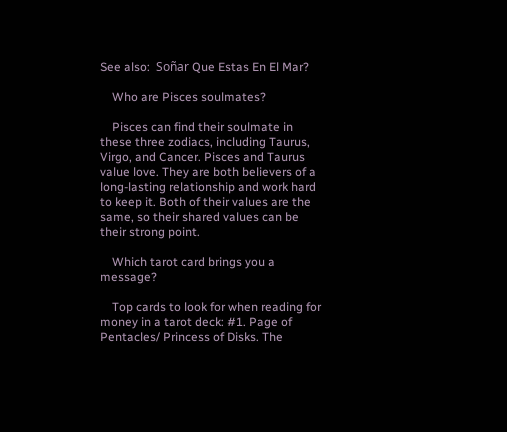See also:  Soñar Que Estas En El Mar?

    Who are Pisces soulmates?

    Pisces can find their soulmate in these three zodiacs, including Taurus, Virgo, and Cancer. Pisces and Taurus value love. They are both believers of a long-lasting relationship and work hard to keep it. Both of their values are the same, so their shared values can be their strong point.

    Which tarot card brings you a message?

    Top cards to look for when reading for money in a tarot deck: #1. Page of Pentacles/ Princess of Disks. The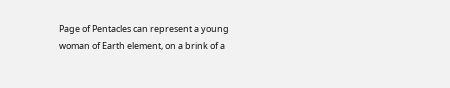Page of Pentacles can represent a young woman of Earth element, on a brink of a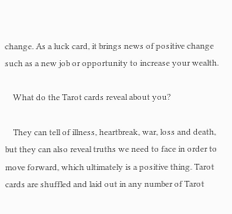change. As a luck card, it brings news of positive change such as a new job or opportunity to increase your wealth.

    What do the Tarot cards reveal about you?

    They can tell of illness, heartbreak, war, loss and death, but they can also reveal truths we need to face in order to move forward, which ultimately is a positive thing. Tarot cards are shuffled and laid out in any number of Tarot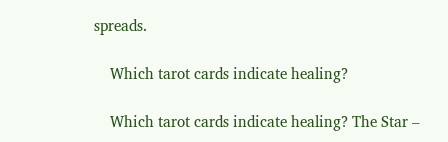spreads.

    Which tarot cards indicate healing?

    Which tarot cards indicate healing? The Star –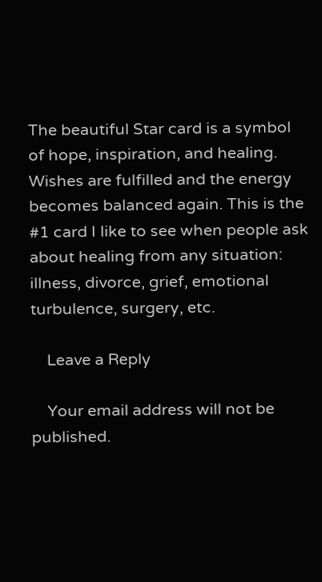The beautiful Star card is a symbol of hope, inspiration, and healing. Wishes are fulfilled and the energy becomes balanced again. This is the #1 card I like to see when people ask about healing from any situation: illness, divorce, grief, emotional turbulence, surgery, etc.

    Leave a Reply

    Your email address will not be published.